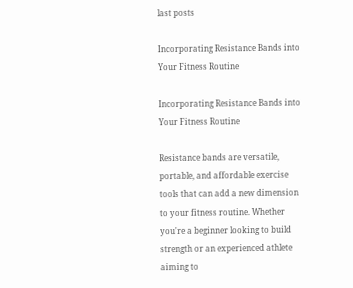last posts

Incorporating Resistance Bands into Your Fitness Routine

Incorporating Resistance Bands into Your Fitness Routine

Resistance bands are versatile, portable, and affordable exercise tools that can add a new dimension to your fitness routine. Whether you're a beginner looking to build strength or an experienced athlete aiming to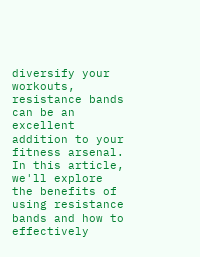diversify your workouts, resistance bands can be an excellent addition to your fitness arsenal. In this article, we'll explore the benefits of using resistance bands and how to effectively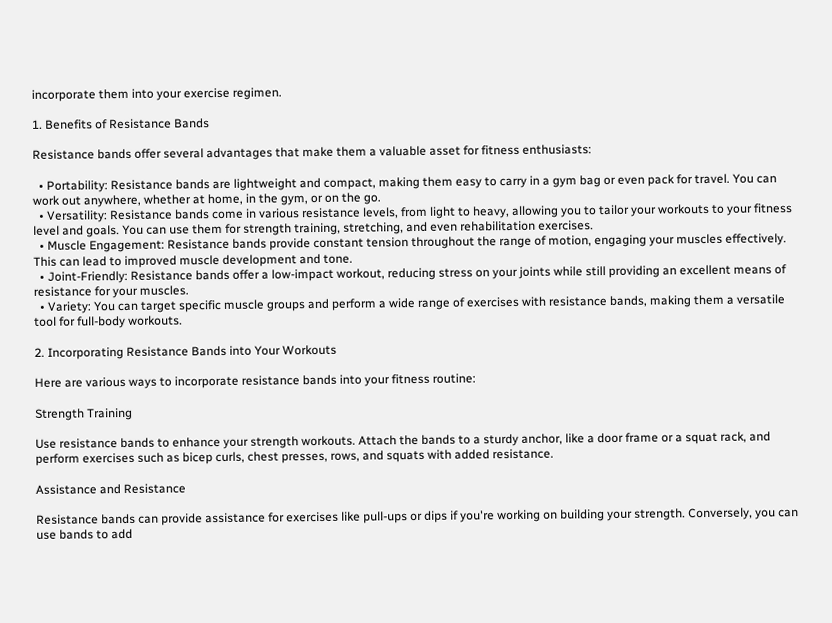incorporate them into your exercise regimen.

1. Benefits of Resistance Bands

Resistance bands offer several advantages that make them a valuable asset for fitness enthusiasts:

  • Portability: Resistance bands are lightweight and compact, making them easy to carry in a gym bag or even pack for travel. You can work out anywhere, whether at home, in the gym, or on the go.
  • Versatility: Resistance bands come in various resistance levels, from light to heavy, allowing you to tailor your workouts to your fitness level and goals. You can use them for strength training, stretching, and even rehabilitation exercises.
  • Muscle Engagement: Resistance bands provide constant tension throughout the range of motion, engaging your muscles effectively. This can lead to improved muscle development and tone.
  • Joint-Friendly: Resistance bands offer a low-impact workout, reducing stress on your joints while still providing an excellent means of resistance for your muscles.
  • Variety: You can target specific muscle groups and perform a wide range of exercises with resistance bands, making them a versatile tool for full-body workouts.

2. Incorporating Resistance Bands into Your Workouts

Here are various ways to incorporate resistance bands into your fitness routine:

Strength Training

Use resistance bands to enhance your strength workouts. Attach the bands to a sturdy anchor, like a door frame or a squat rack, and perform exercises such as bicep curls, chest presses, rows, and squats with added resistance.

Assistance and Resistance

Resistance bands can provide assistance for exercises like pull-ups or dips if you're working on building your strength. Conversely, you can use bands to add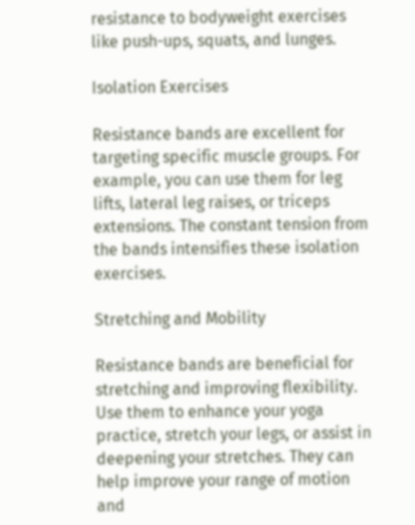resistance to bodyweight exercises like push-ups, squats, and lunges.

Isolation Exercises

Resistance bands are excellent for targeting specific muscle groups. For example, you can use them for leg lifts, lateral leg raises, or triceps extensions. The constant tension from the bands intensifies these isolation exercises.

Stretching and Mobility

Resistance bands are beneficial for stretching and improving flexibility. Use them to enhance your yoga practice, stretch your legs, or assist in deepening your stretches. They can help improve your range of motion and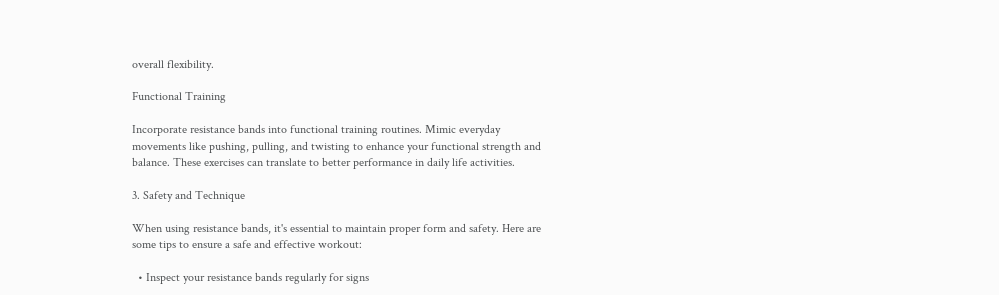overall flexibility.

Functional Training

Incorporate resistance bands into functional training routines. Mimic everyday movements like pushing, pulling, and twisting to enhance your functional strength and balance. These exercises can translate to better performance in daily life activities.

3. Safety and Technique

When using resistance bands, it's essential to maintain proper form and safety. Here are some tips to ensure a safe and effective workout:

  • Inspect your resistance bands regularly for signs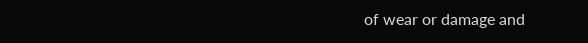of wear or damage and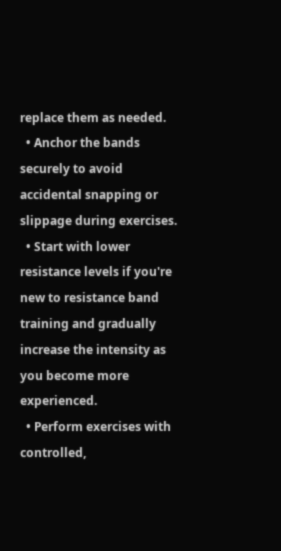replace them as needed.
  • Anchor the bands securely to avoid accidental snapping or slippage during exercises.
  • Start with lower resistance levels if you're new to resistance band training and gradually increase the intensity as you become more experienced.
  • Perform exercises with controlled,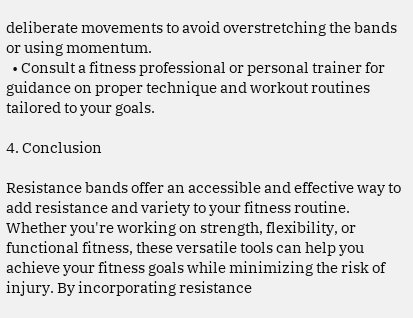deliberate movements to avoid overstretching the bands or using momentum.
  • Consult a fitness professional or personal trainer for guidance on proper technique and workout routines tailored to your goals.

4. Conclusion

Resistance bands offer an accessible and effective way to add resistance and variety to your fitness routine. Whether you're working on strength, flexibility, or functional fitness, these versatile tools can help you achieve your fitness goals while minimizing the risk of injury. By incorporating resistance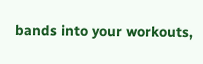bands into your workouts,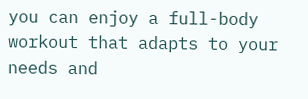you can enjoy a full-body workout that adapts to your needs and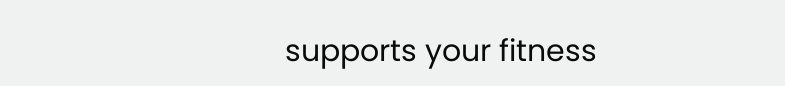supports your fitness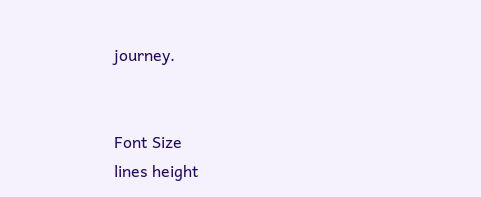journey.


Font Size
lines height